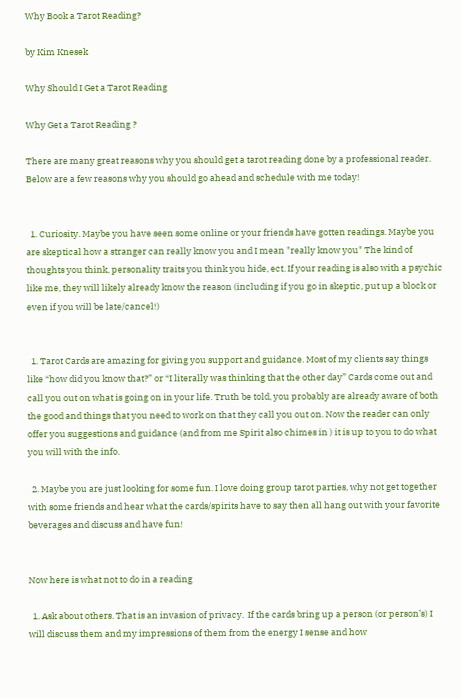Why Book a Tarot Reading?

by Kim Knesek

Why Should I Get a Tarot Reading

Why Get a Tarot Reading ?

There are many great reasons why you should get a tarot reading done by a professional reader. Below are a few reasons why you should go ahead and schedule with me today!


  1. Curiosity. Maybe you have seen some online or your friends have gotten readings. Maybe you are skeptical how a stranger can really know you and I mean "really know you" The kind of thoughts you think, personality traits you think you hide, ect. If your reading is also with a psychic like me, they will likely already know the reason (including if you go in skeptic, put up a block or even if you will be late/cancel!)


  1. Tarot Cards are amazing for giving you support and guidance. Most of my clients say things like “how did you know that?” or “I literally was thinking that the other day” Cards come out and call you out on what is going on in your life. Truth be told, you probably are already aware of both the good and things that you need to work on that they call you out on. Now the reader can only offer you suggestions and guidance (and from me Spirit also chimes in ) it is up to you to do what you will with the info.

  2. Maybe you are just looking for some fun. I love doing group tarot parties, why not get together with some friends and hear what the cards/spirits have to say then all hang out with your favorite beverages and discuss and have fun!


Now here is what not to do in a reading

  1. Ask about others. That is an invasion of privacy.  If the cards bring up a person (or person’s) I will discuss them and my impressions of them from the energy I sense and how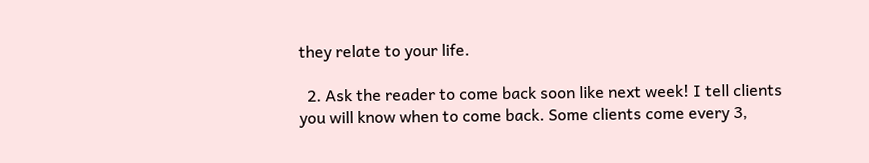they relate to your life.

  2. Ask the reader to come back soon like next week! I tell clients you will know when to come back. Some clients come every 3,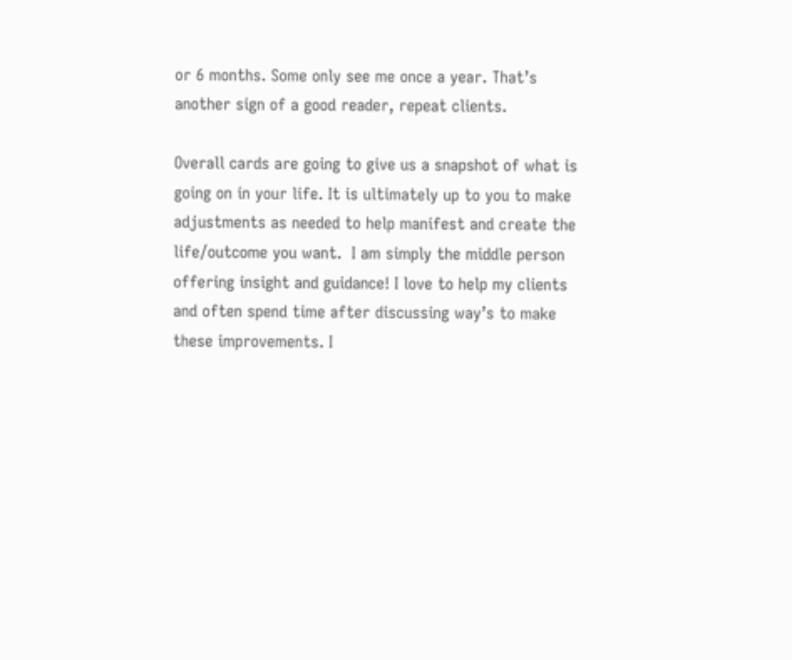or 6 months. Some only see me once a year. That’s another sign of a good reader, repeat clients.

Overall cards are going to give us a snapshot of what is going on in your life. It is ultimately up to you to make adjustments as needed to help manifest and create the life/outcome you want.  I am simply the middle person offering insight and guidance! I love to help my clients and often spend time after discussing way’s to make these improvements. I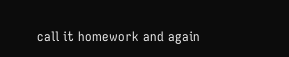call it homework and again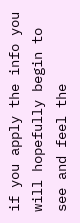if you apply the info you will hopefully begin to see and feel the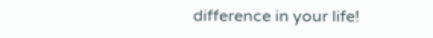difference in your life!